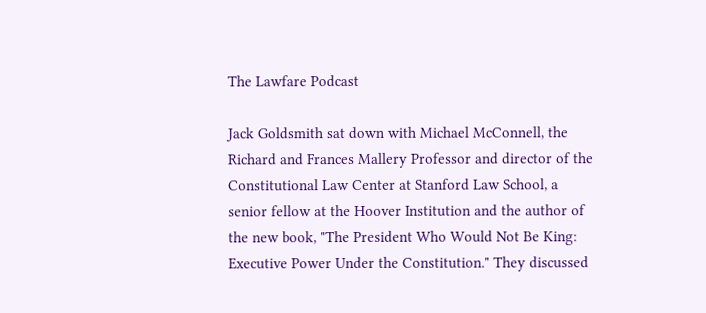The Lawfare Podcast

Jack Goldsmith sat down with Michael McConnell, the Richard and Frances Mallery Professor and director of the Constitutional Law Center at Stanford Law School, a senior fellow at the Hoover Institution and the author of the new book, "The President Who Would Not Be King: Executive Power Under the Constitution." They discussed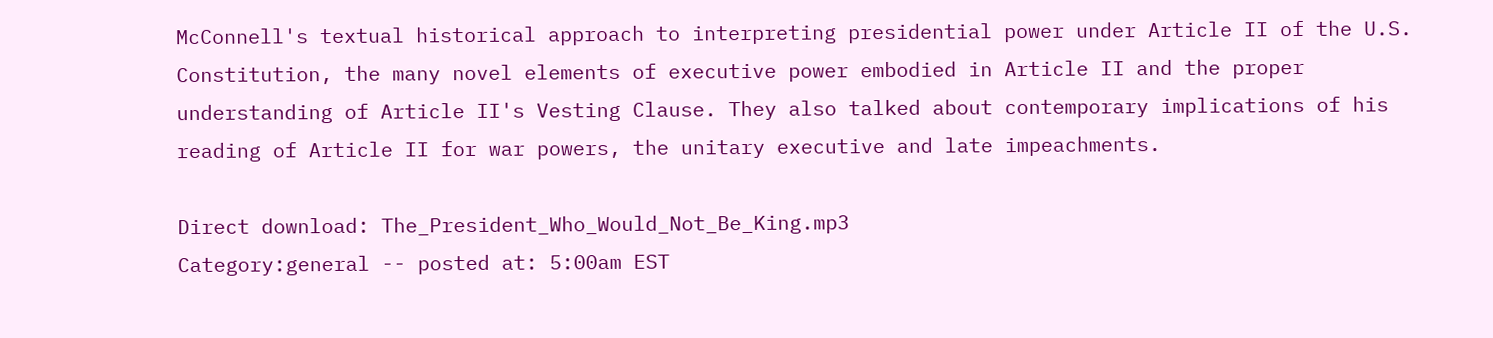McConnell's textual historical approach to interpreting presidential power under Article II of the U.S. Constitution, the many novel elements of executive power embodied in Article II and the proper understanding of Article II's Vesting Clause. They also talked about contemporary implications of his reading of Article II for war powers, the unitary executive and late impeachments.

Direct download: The_President_Who_Would_Not_Be_King.mp3
Category:general -- posted at: 5:00am EST